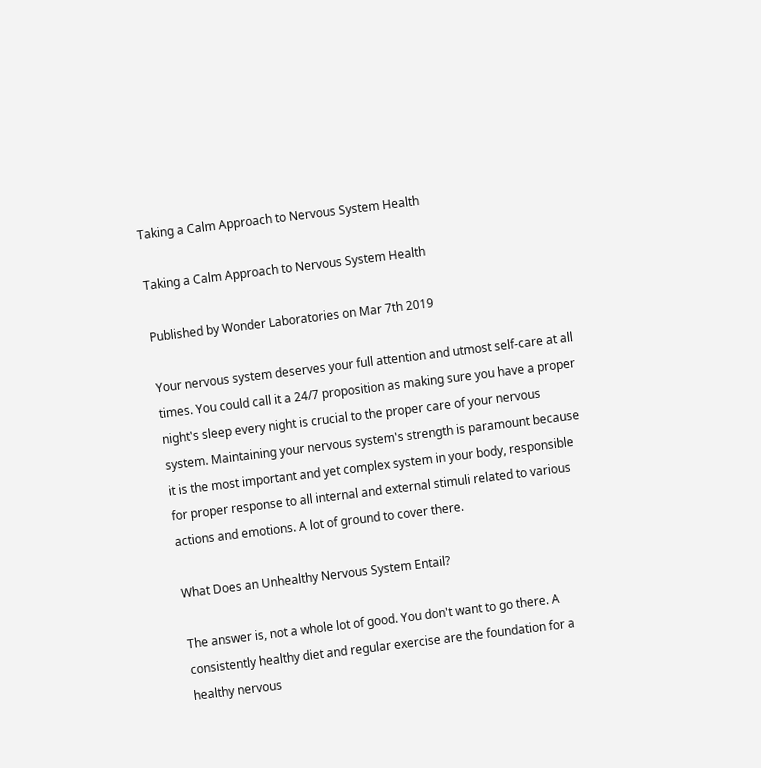Taking a Calm Approach to Nervous System Health

Taking a Calm Approach to Nervous System Health

Published by Wonder Laboratories on Mar 7th 2019

Your nervous system deserves your full attention and utmost self-care at all times. You could call it a 24/7 proposition as making sure you have a proper night's sleep every night is crucial to the proper care of your nervous system. Maintaining your nervous system's strength is paramount because it is the most important and yet complex system in your body, responsible for proper response to all internal and external stimuli related to various actions and emotions. A lot of ground to cover there.

What Does an Unhealthy Nervous System Entail?

The answer is, not a whole lot of good. You don't want to go there. A consistently healthy diet and regular exercise are the foundation for a healthy nervous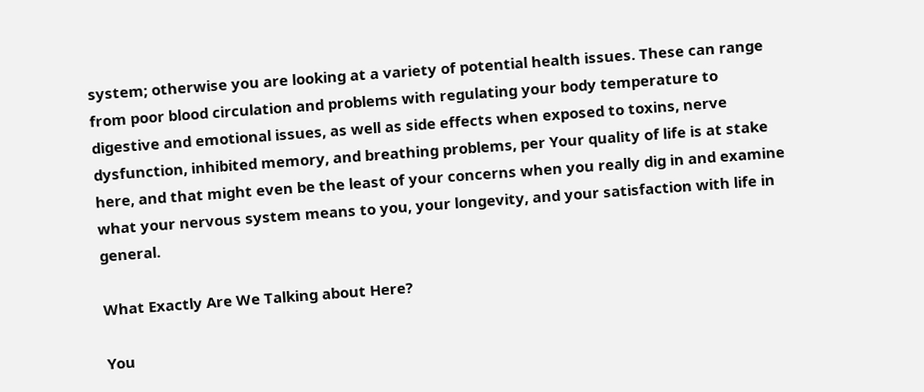system; otherwise you are looking at a variety of potential health issues. These can range from poor blood circulation and problems with regulating your body temperature to digestive and emotional issues, as well as side effects when exposed to toxins, nerve dysfunction, inhibited memory, and breathing problems, per Your quality of life is at stake here, and that might even be the least of your concerns when you really dig in and examine what your nervous system means to you, your longevity, and your satisfaction with life in general.

What Exactly Are We Talking about Here?

You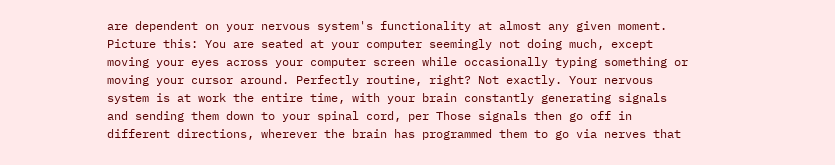are dependent on your nervous system's functionality at almost any given moment. Picture this: You are seated at your computer seemingly not doing much, except moving your eyes across your computer screen while occasionally typing something or moving your cursor around. Perfectly routine, right? Not exactly. Your nervous system is at work the entire time, with your brain constantly generating signals and sending them down to your spinal cord, per Those signals then go off in different directions, wherever the brain has programmed them to go via nerves that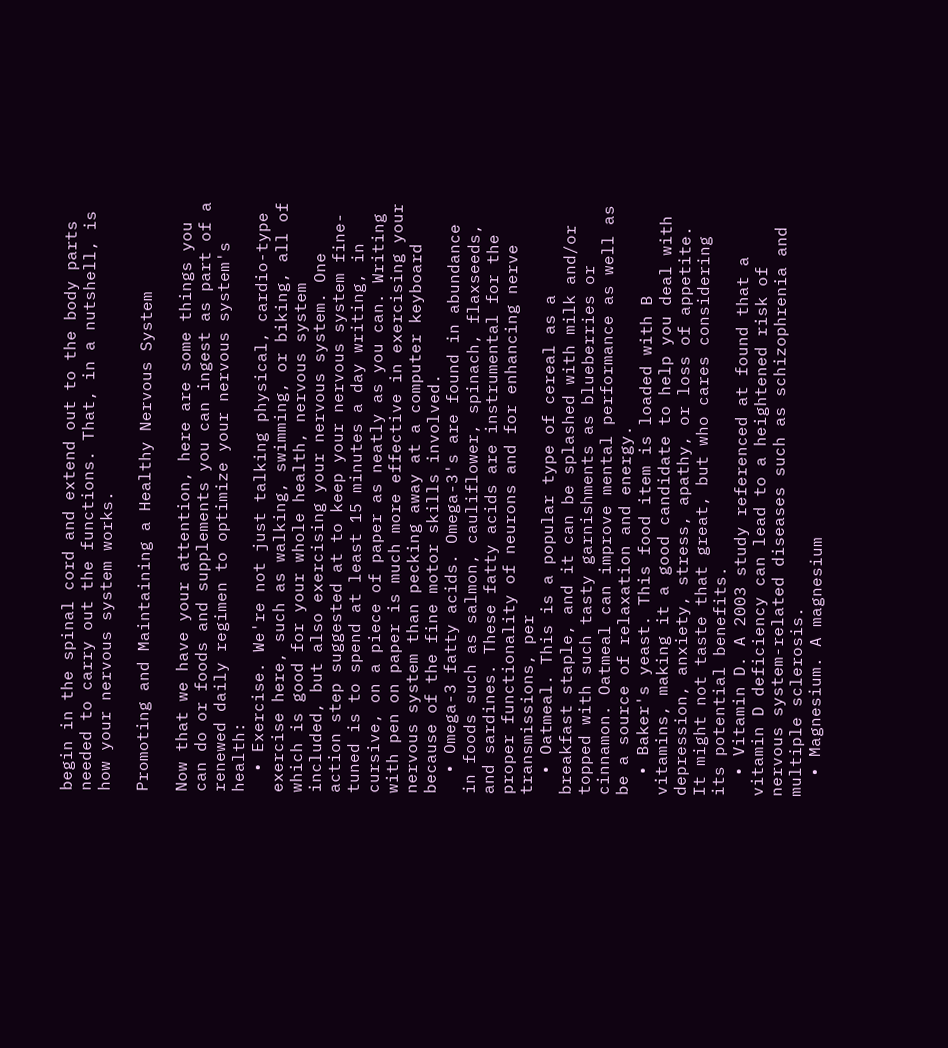begin in the spinal cord and extend out to the body parts needed to carry out the functions. That, in a nutshell, is how your nervous system works.

Promoting and Maintaining a Healthy Nervous System

Now that we have your attention, here are some things you can do or foods and supplements you can ingest as part of a renewed daily regimen to optimize your nervous system's health:
  • Exercise. We're not just talking physical, cardio-type exercise here, such as walking, swimming, or biking, all of which is good for your whole health, nervous system included, but also exercising your nervous system. One action step suggested at to keep your nervous system fine-tuned is to spend at least 15 minutes a day writing, in cursive, on a piece of paper as neatly as you can. Writing with pen on paper is much more effective in exercising your nervous system than pecking away at a computer keyboard because of the fine motor skills involved.
  • Omega-3 fatty acids. Omega-3's are found in abundance in foods such as salmon, cauliflower, spinach, flaxseeds, and sardines. These fatty acids are instrumental for the proper functionality of neurons and for enhancing nerve transmissions, per
  • Oatmeal. This is a popular type of cereal as a breakfast staple, and it can be splashed with milk and/or topped with such tasty garnishments as blueberries or cinnamon. Oatmeal can improve mental performance as well as be a source of relaxation and energy.
  • Baker's yeast. This food item is loaded with B vitamins, making it a good candidate to help you deal with depression, anxiety, stress, apathy, or loss of appetite. It might not taste that great, but who cares considering its potential benefits.
  • Vitamin D. A 2003 study referenced at found that a vitamin D deficiency can lead to a heightened risk of nervous system-related diseases such as schizophrenia and multiple sclerosis.
  • Magnesium. A magnesium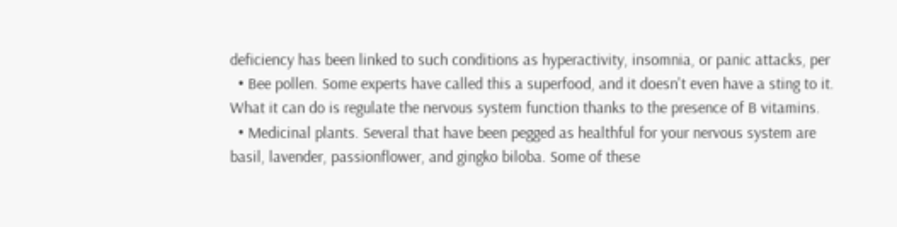deficiency has been linked to such conditions as hyperactivity, insomnia, or panic attacks, per
  • Bee pollen. Some experts have called this a superfood, and it doesn't even have a sting to it. What it can do is regulate the nervous system function thanks to the presence of B vitamins.
  • Medicinal plants. Several that have been pegged as healthful for your nervous system are basil, lavender, passionflower, and gingko biloba. Some of these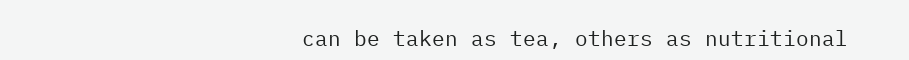can be taken as tea, others as nutritional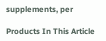supplements, per

Products In This Article